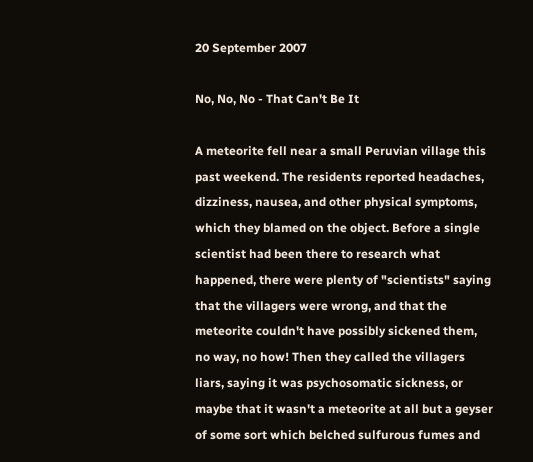20 September 2007

No, No, No - That Can't Be It

A meteorite fell near a small Peruvian village this past weekend. The residents reported headaches, dizziness, nausea, and other physical symptoms, which they blamed on the object. Before a single scientist had been there to research what happened, there were plenty of "scientists" saying that the villagers were wrong, and that the meteorite couldn't have possibly sickened them, no way, no how! Then they called the villagers liars, saying it was psychosomatic sickness, or maybe that it wasn't a meteorite at all but a geyser of some sort which belched sulfurous fumes and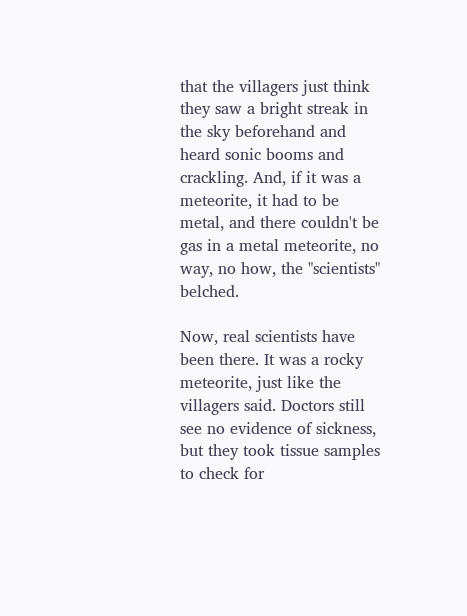that the villagers just think they saw a bright streak in the sky beforehand and heard sonic booms and crackling. And, if it was a meteorite, it had to be metal, and there couldn't be gas in a metal meteorite, no way, no how, the "scientists" belched.

Now, real scientists have been there. It was a rocky meteorite, just like the villagers said. Doctors still see no evidence of sickness, but they took tissue samples to check for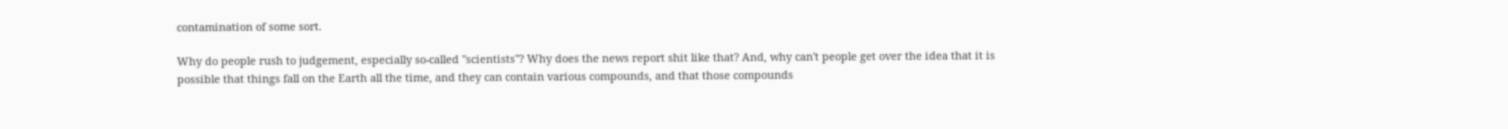contamination of some sort.

Why do people rush to judgement, especially so-called "scientists"? Why does the news report shit like that? And, why can't people get over the idea that it is possible that things fall on the Earth all the time, and they can contain various compounds, and that those compounds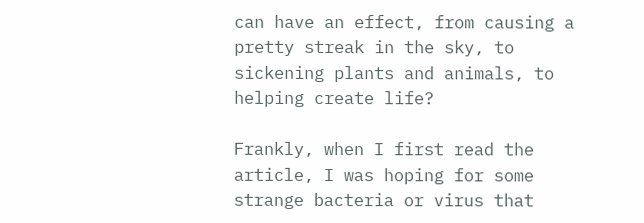can have an effect, from causing a pretty streak in the sky, to sickening plants and animals, to helping create life?

Frankly, when I first read the article, I was hoping for some strange bacteria or virus that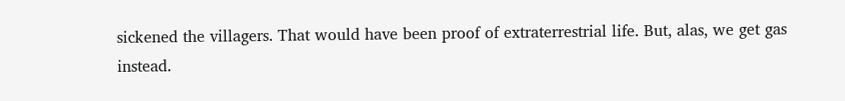sickened the villagers. That would have been proof of extraterrestrial life. But, alas, we get gas instead.